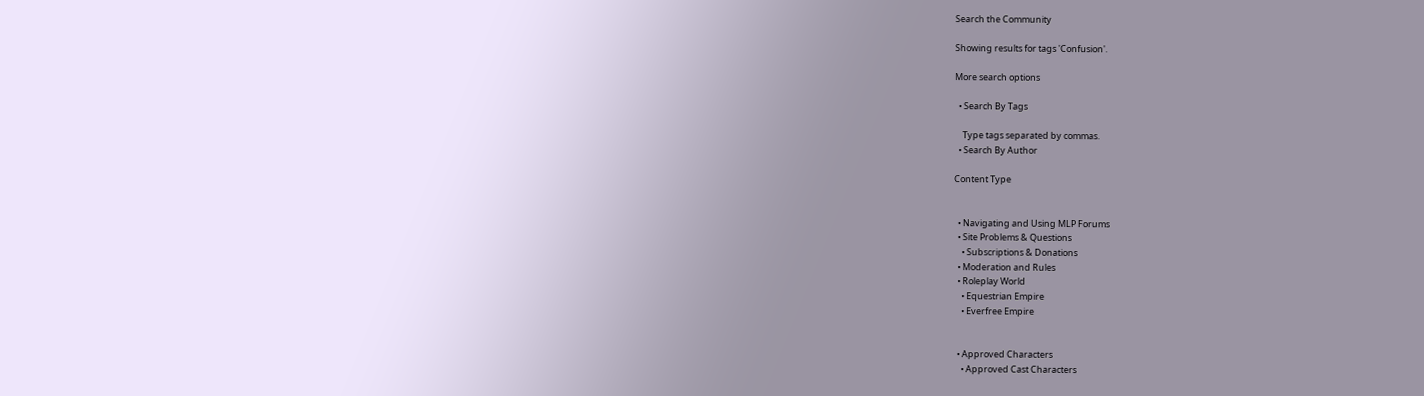Search the Community

Showing results for tags 'Confusion'.

More search options

  • Search By Tags

    Type tags separated by commas.
  • Search By Author

Content Type


  • Navigating and Using MLP Forums
  • Site Problems & Questions
    • Subscriptions & Donations
  • Moderation and Rules
  • Roleplay World
    • Equestrian Empire
    • Everfree Empire


  • Approved Characters
    • Approved Cast Characters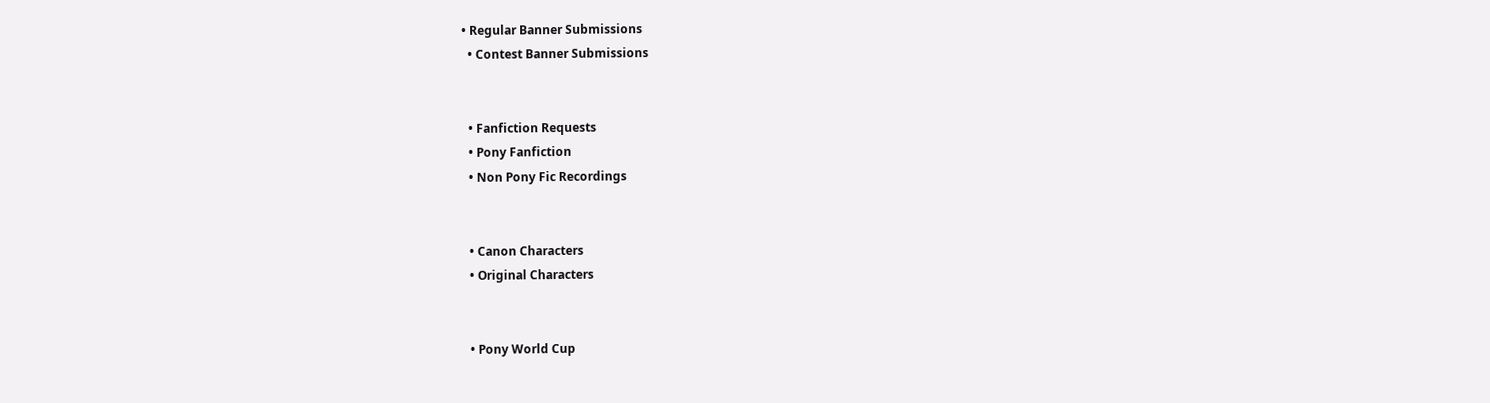• Regular Banner Submissions
  • Contest Banner Submissions


  • Fanfiction Requests
  • Pony Fanfiction
  • Non Pony Fic Recordings


  • Canon Characters
  • Original Characters


  • Pony World Cup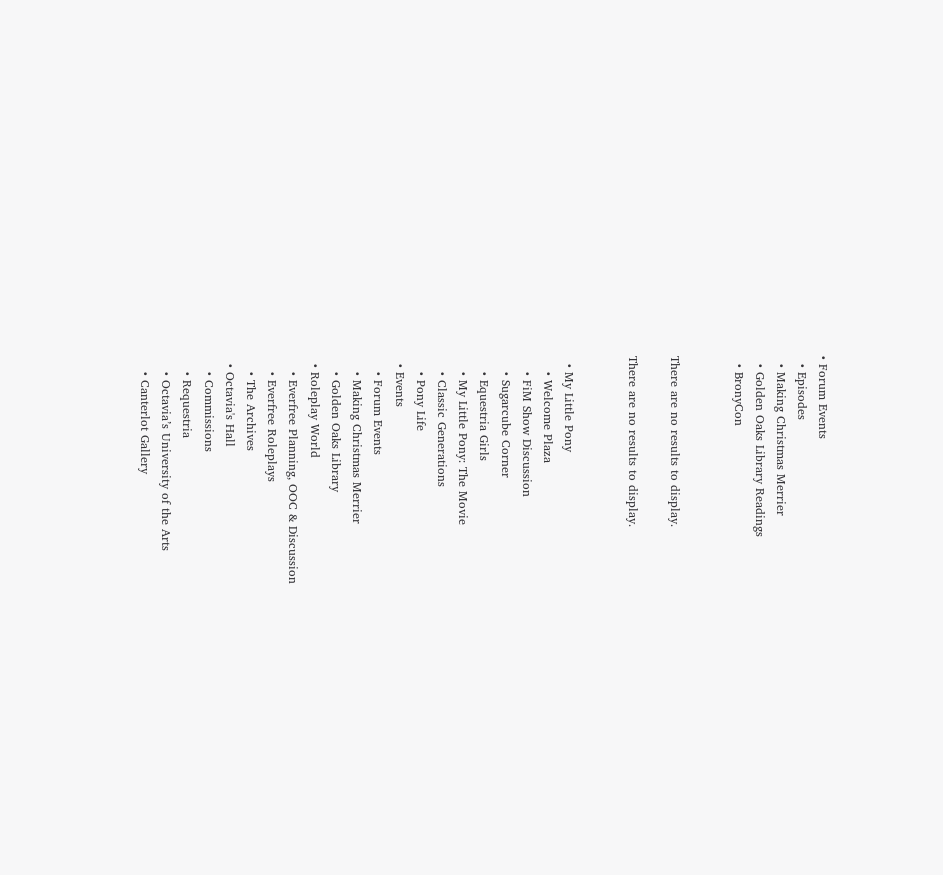• Forum Events
  • Episodes
  • Making Christmas Merrier
  • Golden Oaks Library Readings
  • BronyCon


There are no results to display.

There are no results to display.


  • My Little Pony
    • Welcome Plaza
    • FiM Show Discussion
    • Sugarcube Corner
    • Equestria Girls
    • My Little Pony: The Movie
    • Classic Generations
    • Pony Life
  • Events
    • Forum Events
    • Making Christmas Merrier
    • Golden Oaks Library
  • Roleplay World
    • Everfree Planning, OOC & Discussion
    • Everfree Roleplays
    • The Archives
  • Octavia's Hall
    • Commissions
    • Requestria
    • Octavia’s University of the Arts
    • Canterlot Gallery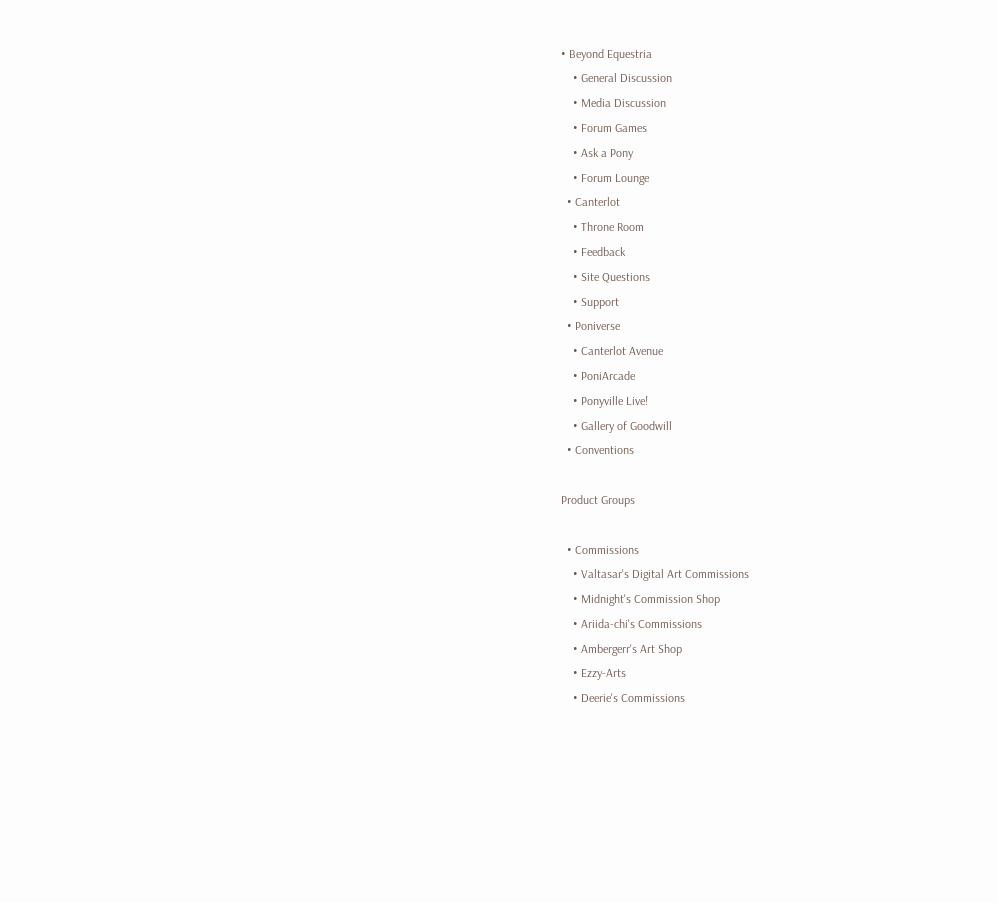• Beyond Equestria
    • General Discussion
    • Media Discussion
    • Forum Games
    • Ask a Pony
    • Forum Lounge
  • Canterlot
    • Throne Room
    • Feedback
    • Site Questions
    • Support
  • Poniverse
    • Canterlot Avenue
    • PoniArcade
    • Ponyville Live!
    • Gallery of Goodwill
  • Conventions

Product Groups

  • Commissions
    • Valtasar's Digital Art Commissions
    • Midnight's Commission Shop
    • Ariida-chi's Commissions
    • Ambergerr's Art Shop
    • Ezzy-Arts
    • Deerie's Commissions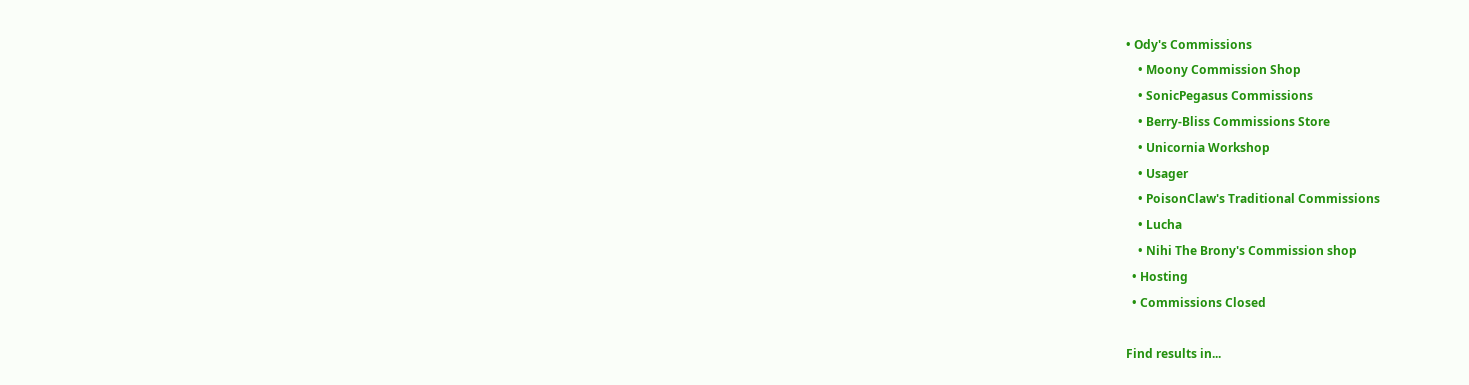• Ody's Commissions
    • Moony Commission Shop
    • SonicPegasus Commissions
    • Berry-Bliss Commissions Store
    • Unicornia Workshop
    • Usager
    • PoisonClaw's Traditional Commissions
    • Lucha
    • Nihi The Brony's Commission shop
  • Hosting
  • Commissions Closed

Find results in...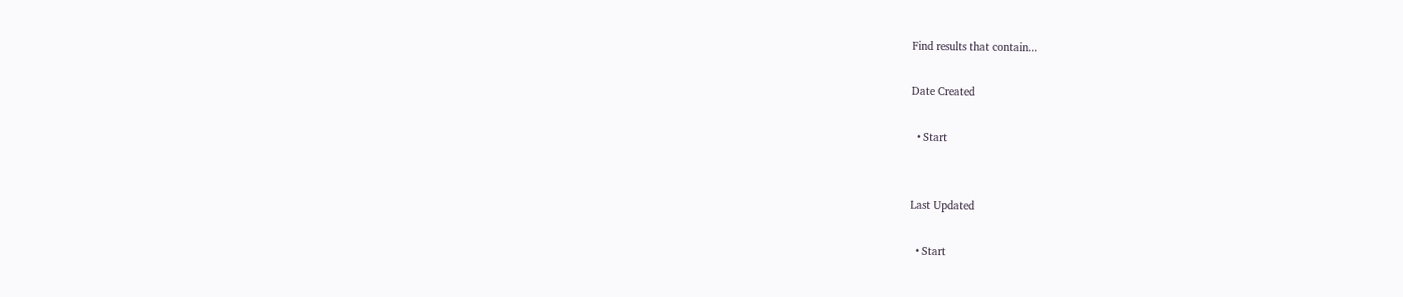Find results that contain...

Date Created

  • Start


Last Updated

  • Start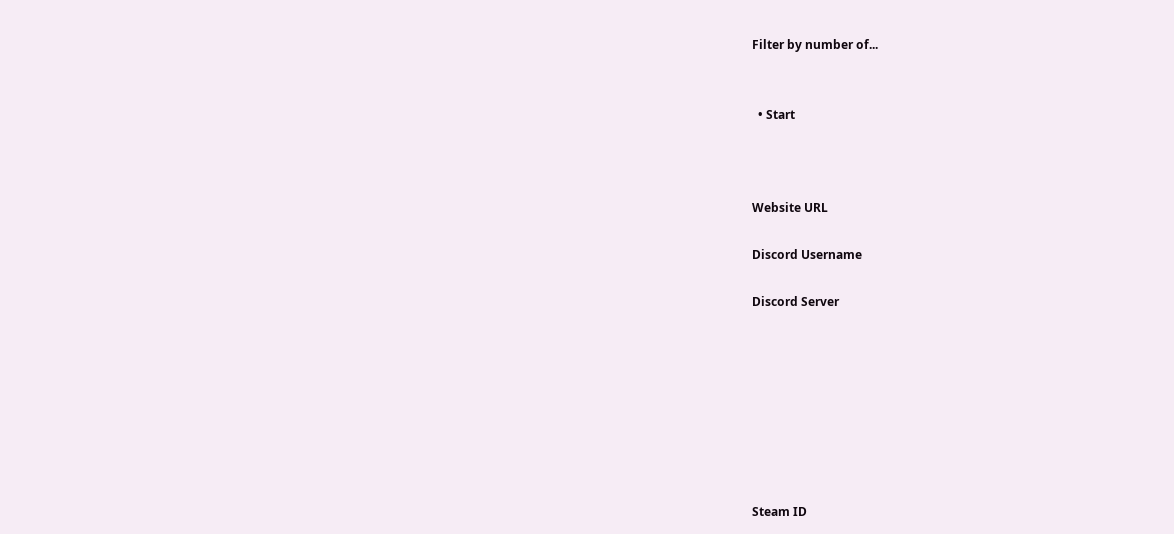Filter by number of...


  • Start



Website URL

Discord Username

Discord Server








Steam ID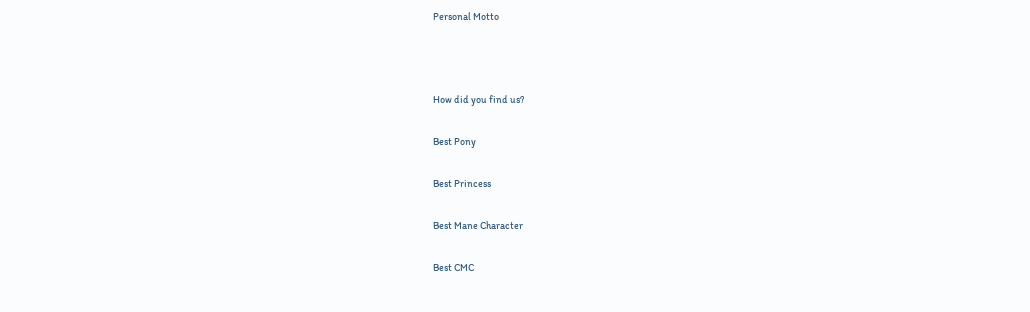Personal Motto



How did you find us?

Best Pony

Best Princess

Best Mane Character

Best CMC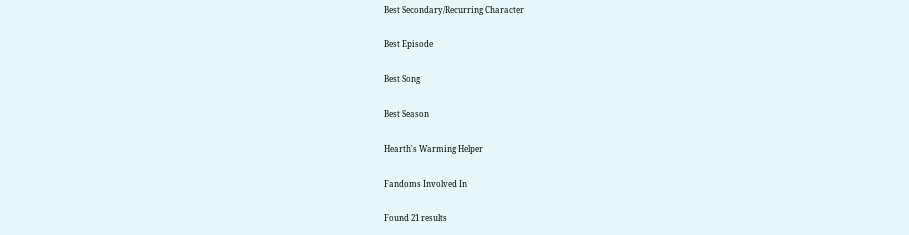Best Secondary/Recurring Character

Best Episode

Best Song

Best Season

Hearth's Warming Helper

Fandoms Involved In

Found 21 results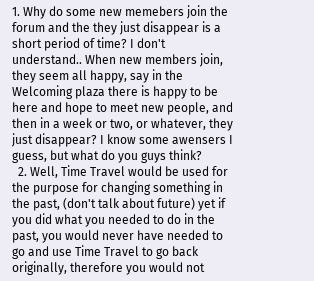1. Why do some new memebers join the forum and the they just disappear is a short period of time? I don't understand.. When new members join, they seem all happy, say in the Welcoming plaza there is happy to be here and hope to meet new people, and then in a week or two, or whatever, they just disappear? I know some awensers I guess, but what do you guys think?
  2. Well, Time Travel would be used for the purpose for changing something in the past, (don't talk about future) yet if you did what you needed to do in the past, you would never have needed to go and use Time Travel to go back originally, therefore you would not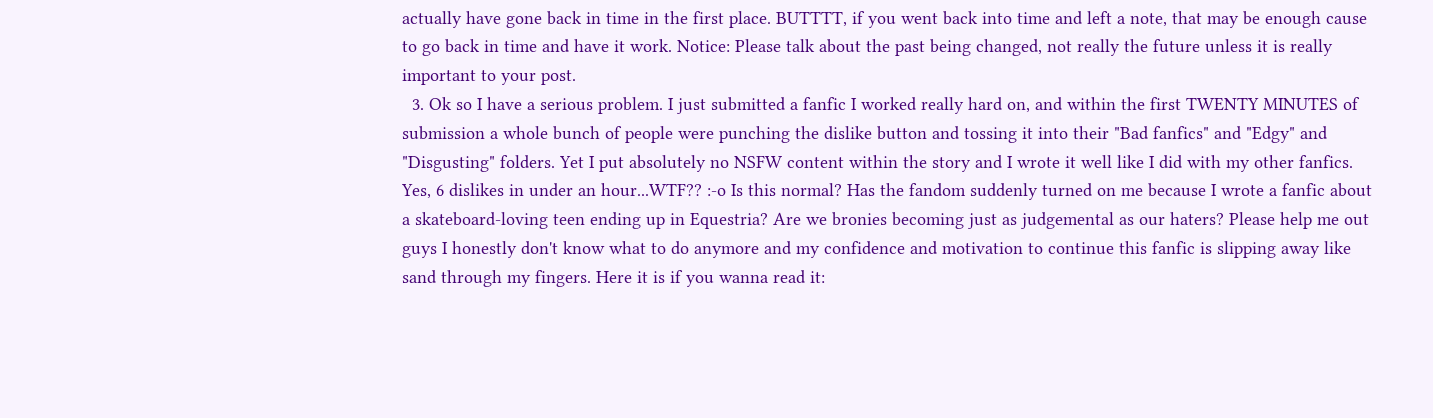actually have gone back in time in the first place. BUTTTT, if you went back into time and left a note, that may be enough cause to go back in time and have it work. Notice: Please talk about the past being changed, not really the future unless it is really important to your post.
  3. Ok so I have a serious problem. I just submitted a fanfic I worked really hard on, and within the first TWENTY MINUTES of submission a whole bunch of people were punching the dislike button and tossing it into their "Bad fanfics" and "Edgy" and "Disgusting" folders. Yet I put absolutely no NSFW content within the story and I wrote it well like I did with my other fanfics. Yes, 6 dislikes in under an hour...WTF?? :-o Is this normal? Has the fandom suddenly turned on me because I wrote a fanfic about a skateboard-loving teen ending up in Equestria? Are we bronies becoming just as judgemental as our haters? Please help me out guys I honestly don't know what to do anymore and my confidence and motivation to continue this fanfic is slipping away like sand through my fingers. Here it is if you wanna read it: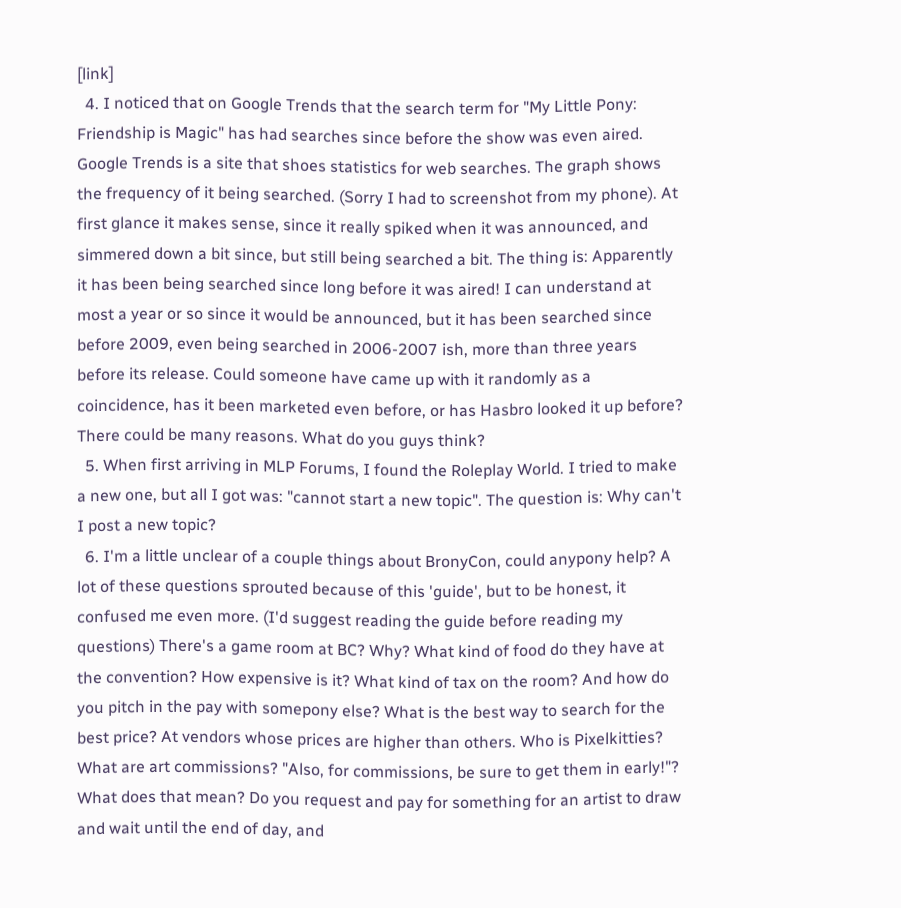[link]
  4. I noticed that on Google Trends that the search term for "My Little Pony: Friendship is Magic" has had searches since before the show was even aired. Google Trends is a site that shoes statistics for web searches. The graph shows the frequency of it being searched. (Sorry I had to screenshot from my phone). At first glance it makes sense, since it really spiked when it was announced, and simmered down a bit since, but still being searched a bit. The thing is: Apparently it has been being searched since long before it was aired! I can understand at most a year or so since it would be announced, but it has been searched since before 2009, even being searched in 2006-2007 ish, more than three years before its release. Could someone have came up with it randomly as a coincidence, has it been marketed even before, or has Hasbro looked it up before? There could be many reasons. What do you guys think?
  5. When first arriving in MLP Forums, I found the Roleplay World. I tried to make a new one, but all I got was: "cannot start a new topic". The question is: Why can't I post a new topic?
  6. I'm a little unclear of a couple things about BronyCon, could anypony help? A lot of these questions sprouted because of this 'guide', but to be honest, it confused me even more. (I'd suggest reading the guide before reading my questions) There's a game room at BC? Why? What kind of food do they have at the convention? How expensive is it? What kind of tax on the room? And how do you pitch in the pay with somepony else? What is the best way to search for the best price? At vendors whose prices are higher than others. Who is Pixelkitties? What are art commissions? "Also, for commissions, be sure to get them in early!"? What does that mean? Do you request and pay for something for an artist to draw and wait until the end of day, and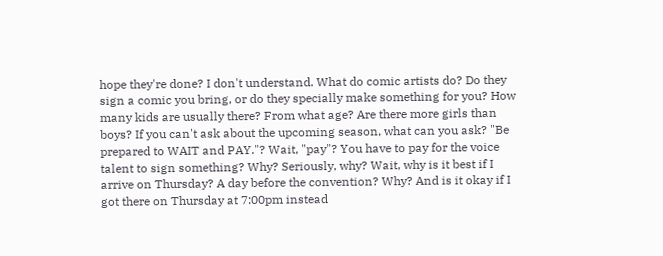hope they're done? I don't understand. What do comic artists do? Do they sign a comic you bring, or do they specially make something for you? How many kids are usually there? From what age? Are there more girls than boys? If you can't ask about the upcoming season, what can you ask? "Be prepared to WAIT and PAY."? Wait, "pay"? You have to pay for the voice talent to sign something? Why? Seriously, why? Wait, why is it best if I arrive on Thursday? A day before the convention? Why? And is it okay if I got there on Thursday at 7:00pm instead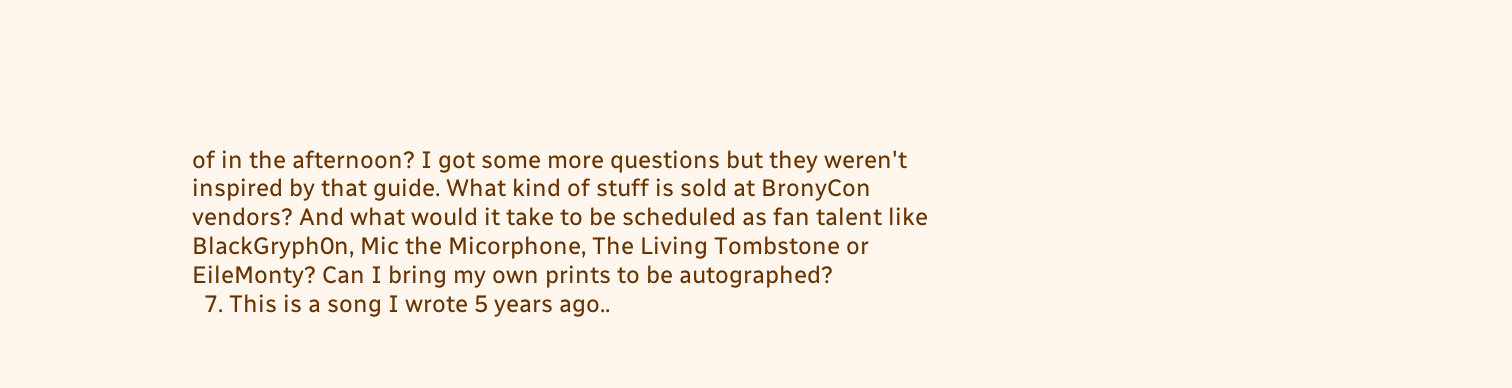of in the afternoon? I got some more questions but they weren't inspired by that guide. What kind of stuff is sold at BronyCon vendors? And what would it take to be scheduled as fan talent like BlackGryph0n, Mic the Micorphone, The Living Tombstone or EileMonty? Can I bring my own prints to be autographed?
  7. This is a song I wrote 5 years ago..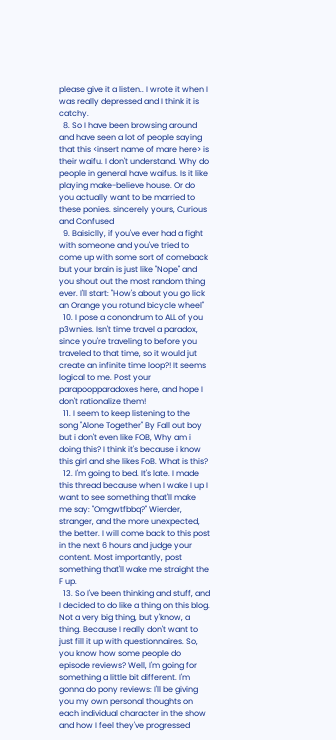please give it a listen.. I wrote it when I was really depressed and I think it is catchy.
  8. So I have been browsing around and have seen a lot of people saying that this <insert name of mare here> is their waifu. I don't understand. Why do people in general have waifus. Is it like playing make-believe house. Or do you actually want to be married to these ponies. sincerely yours, Curious and Confused
  9. Baisiclly, if you've ever had a fight with someone and you've tried to come up with some sort of comeback but your brain is just like "Nope" and you shout out the most random thing ever. I'll start: "How's about you go lick an Orange you rotund bicycle wheel"
  10. I pose a conondrum to ALL of you p3wnies. Isn't time travel a paradox, since you're traveling to before you traveled to that time, so it would jut create an infinite time loop?! It seems logical to me. Post your parapoopparadoxes here, and hope I don't rationalize them!
  11. I seem to keep listening to the song "Alone Together" By Fall out boy but i don't even like FOB, Why am i doing this? I think it's because i know this girl and she likes FoB. What is this?
  12. I'm going to bed. It's late. I made this thread because when I wake I up I want to see something that'll make me say: "Omgwtfbbq?" Wierder, stranger, and the more unexpected, the better. I will come back to this post in the next 6 hours and judge your content. Most importantly, post something that'll wake me straight the F up.
  13. So I've been thinking and stuff, and I decided to do like a thing on this blog. Not a very big thing, but y'know, a thing. Because I really don't want to just fill it up with questionnaires. So, you know how some people do episode reviews? Well, I'm going for something a little bit different. I'm gonna do pony reviews: I'll be giving you my own personal thoughts on each individual character in the show and how I feel they've progressed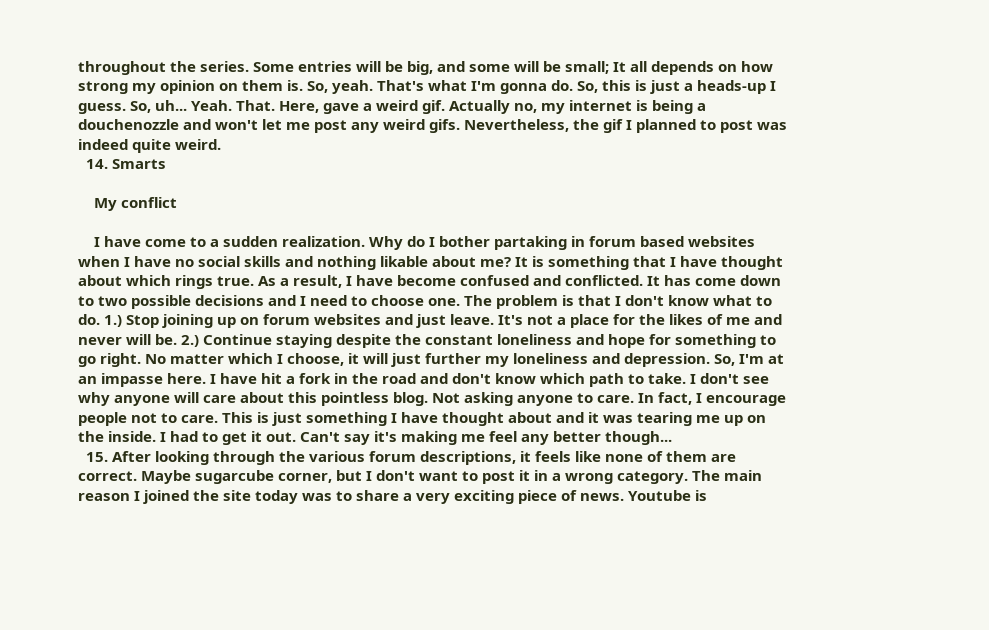throughout the series. Some entries will be big, and some will be small; It all depends on how strong my opinion on them is. So, yeah. That's what I'm gonna do. So, this is just a heads-up I guess. So, uh... Yeah. That. Here, gave a weird gif. Actually no, my internet is being a douchenozzle and won't let me post any weird gifs. Nevertheless, the gif I planned to post was indeed quite weird.
  14. Smarts

    My conflict

    I have come to a sudden realization. Why do I bother partaking in forum based websites when I have no social skills and nothing likable about me? It is something that I have thought about which rings true. As a result, I have become confused and conflicted. It has come down to two possible decisions and I need to choose one. The problem is that I don't know what to do. 1.) Stop joining up on forum websites and just leave. It's not a place for the likes of me and never will be. 2.) Continue staying despite the constant loneliness and hope for something to go right. No matter which I choose, it will just further my loneliness and depression. So, I'm at an impasse here. I have hit a fork in the road and don't know which path to take. I don't see why anyone will care about this pointless blog. Not asking anyone to care. In fact, I encourage people not to care. This is just something I have thought about and it was tearing me up on the inside. I had to get it out. Can't say it's making me feel any better though...
  15. After looking through the various forum descriptions, it feels like none of them are correct. Maybe sugarcube corner, but I don't want to post it in a wrong category. The main reason I joined the site today was to share a very exciting piece of news. Youtube is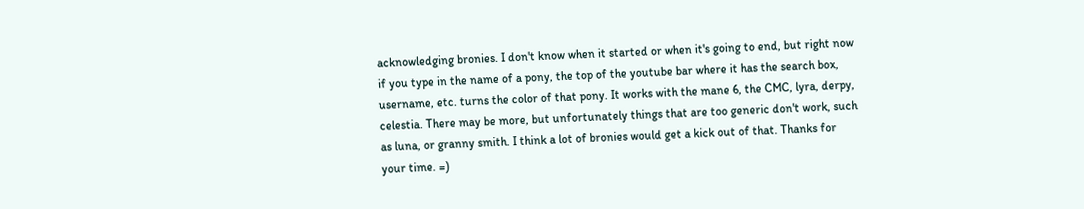acknowledging bronies. I don't know when it started or when it's going to end, but right now if you type in the name of a pony, the top of the youtube bar where it has the search box, username, etc. turns the color of that pony. It works with the mane 6, the CMC, lyra, derpy, celestia. There may be more, but unfortunately things that are too generic don't work, such as luna, or granny smith. I think a lot of bronies would get a kick out of that. Thanks for your time. =)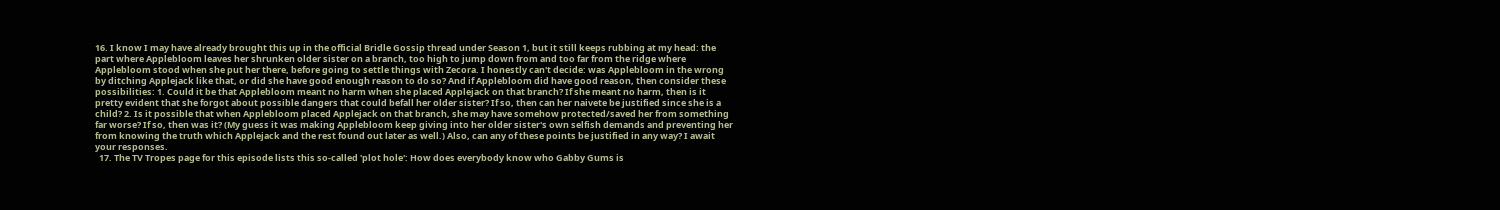16. I know I may have already brought this up in the official Bridle Gossip thread under Season 1, but it still keeps rubbing at my head: the part where Applebloom leaves her shrunken older sister on a branch, too high to jump down from and too far from the ridge where Applebloom stood when she put her there, before going to settle things with Zecora. I honestly can't decide: was Applebloom in the wrong by ditching Applejack like that, or did she have good enough reason to do so? And if Applebloom did have good reason, then consider these possibilities: 1. Could it be that Applebloom meant no harm when she placed Applejack on that branch? If she meant no harm, then is it pretty evident that she forgot about possible dangers that could befall her older sister? If so, then can her naivete be justified since she is a child? 2. Is it possible that when Applebloom placed Applejack on that branch, she may have somehow protected/saved her from something far worse? If so, then was it? (My guess it was making Applebloom keep giving into her older sister's own selfish demands and preventing her from knowing the truth which Applejack and the rest found out later as well.) Also, can any of these points be justified in any way? I await your responses.
  17. The TV Tropes page for this episode lists this so-called 'plot hole': How does everybody know who Gabby Gums is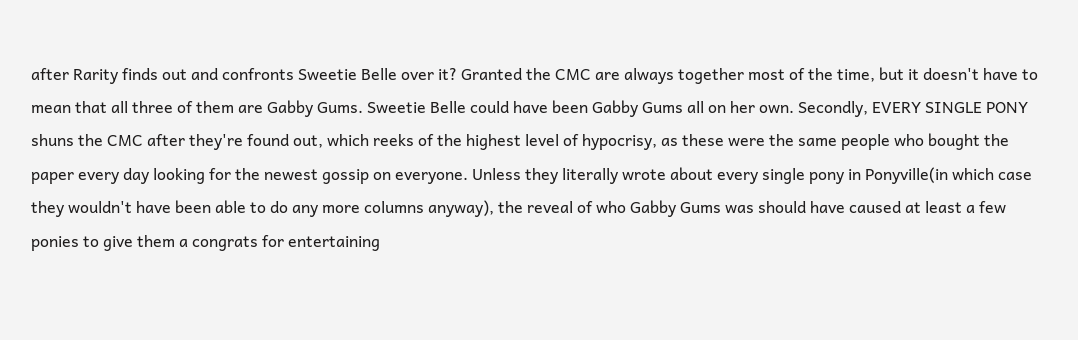after Rarity finds out and confronts Sweetie Belle over it? Granted the CMC are always together most of the time, but it doesn't have to mean that all three of them are Gabby Gums. Sweetie Belle could have been Gabby Gums all on her own. Secondly, EVERY SINGLE PONY shuns the CMC after they're found out, which reeks of the highest level of hypocrisy, as these were the same people who bought the paper every day looking for the newest gossip on everyone. Unless they literally wrote about every single pony in Ponyville(in which case they wouldn't have been able to do any more columns anyway), the reveal of who Gabby Gums was should have caused at least a few ponies to give them a congrats for entertaining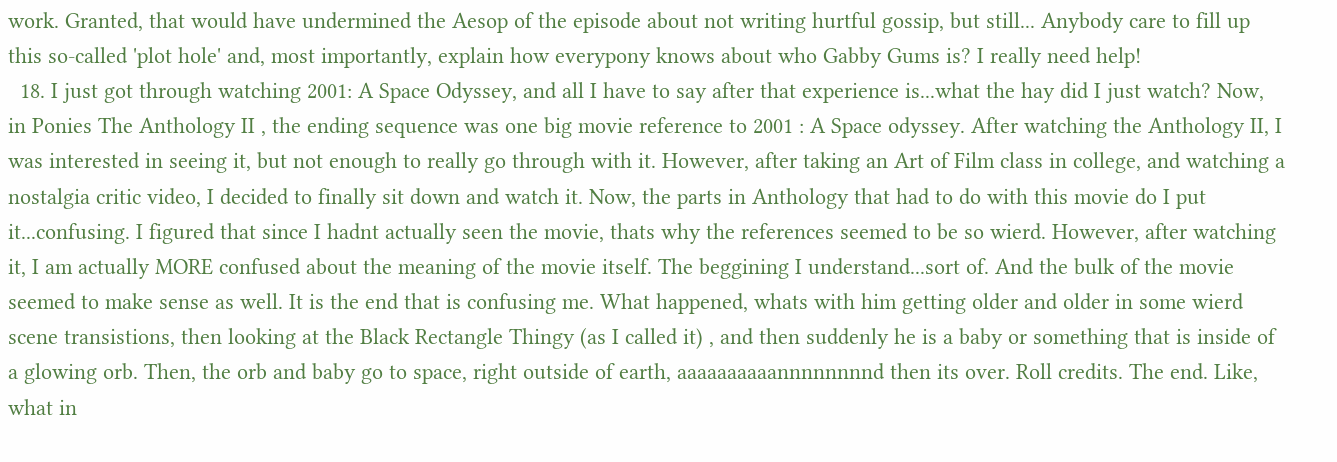work. Granted, that would have undermined the Aesop of the episode about not writing hurtful gossip, but still... Anybody care to fill up this so-called 'plot hole' and, most importantly, explain how everypony knows about who Gabby Gums is? I really need help!
  18. I just got through watching 2001: A Space Odyssey, and all I have to say after that experience is...what the hay did I just watch? Now, in Ponies The Anthology II , the ending sequence was one big movie reference to 2001 : A Space odyssey. After watching the Anthology II, I was interested in seeing it, but not enough to really go through with it. However, after taking an Art of Film class in college, and watching a nostalgia critic video, I decided to finally sit down and watch it. Now, the parts in Anthology that had to do with this movie do I put it...confusing. I figured that since I hadnt actually seen the movie, thats why the references seemed to be so wierd. However, after watching it, I am actually MORE confused about the meaning of the movie itself. The beggining I understand...sort of. And the bulk of the movie seemed to make sense as well. It is the end that is confusing me. What happened, whats with him getting older and older in some wierd scene transistions, then looking at the Black Rectangle Thingy (as I called it) , and then suddenly he is a baby or something that is inside of a glowing orb. Then, the orb and baby go to space, right outside of earth, aaaaaaaaaannnnnnnnd then its over. Roll credits. The end. Like, what in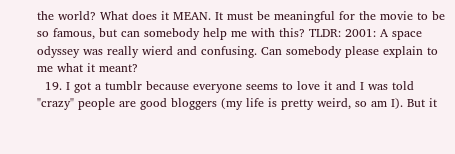the world? What does it MEAN. It must be meaningful for the movie to be so famous, but can somebody help me with this? TLDR: 2001: A space odyssey was really wierd and confusing. Can somebody please explain to me what it meant?
  19. I got a tumblr because everyone seems to love it and I was told "crazy" people are good bloggers (my life is pretty weird, so am I). But it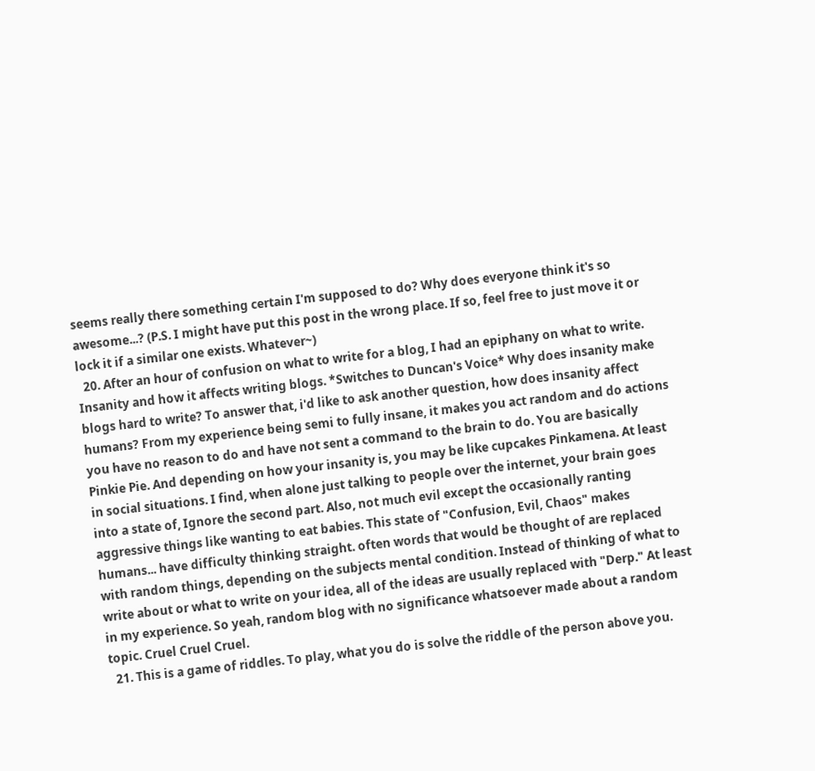seems really there something certain I'm supposed to do? Why does everyone think it's so awesome...? (P.S. I might have put this post in the wrong place. If so, feel free to just move it or lock it if a similar one exists. Whatever~)
  20. After an hour of confusion on what to write for a blog, I had an epiphany on what to write. Insanity and how it affects writing blogs. *Switches to Duncan's Voice* Why does insanity make blogs hard to write? To answer that, i'd like to ask another question, how does insanity affect humans? From my experience being semi to fully insane, it makes you act random and do actions you have no reason to do and have not sent a command to the brain to do. You are basically Pinkie Pie. And depending on how your insanity is, you may be like cupcakes Pinkamena. At least in social situations. I find, when alone just talking to people over the internet, your brain goes into a state of, Ignore the second part. Also, not much evil except the occasionally ranting aggressive things like wanting to eat babies. This state of "Confusion, Evil, Chaos" makes humans... have difficulty thinking straight. often words that would be thought of are replaced with random things, depending on the subjects mental condition. Instead of thinking of what to write about or what to write on your idea, all of the ideas are usually replaced with "Derp." At least in my experience. So yeah, random blog with no significance whatsoever made about a random topic. Cruel Cruel Cruel.
  21. This is a game of riddles. To play, what you do is solve the riddle of the person above you.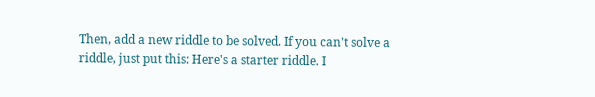Then, add a new riddle to be solved. If you can't solve a riddle, just put this: Here's a starter riddle. I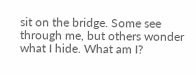sit on the bridge. Some see through me, but others wonder what I hide. What am I?